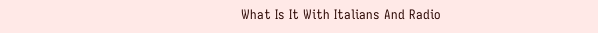What Is It With Italians And Radio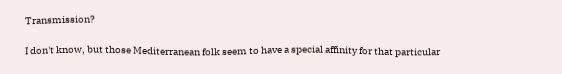Transmission?

I don't know, but those Mediterranean folk seem to have a special affinity for that particular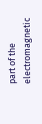part of the electromagnetic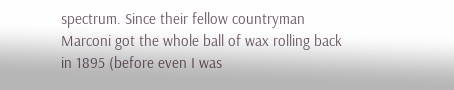spectrum. Since their fellow countryman Marconi got the whole ball of wax rolling back in 1895 (before even I was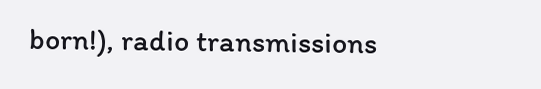born!), radio transmissions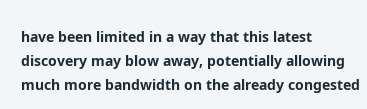have been limited in a way that this latest discovery may blow away, potentially allowing much more bandwidth on the already congested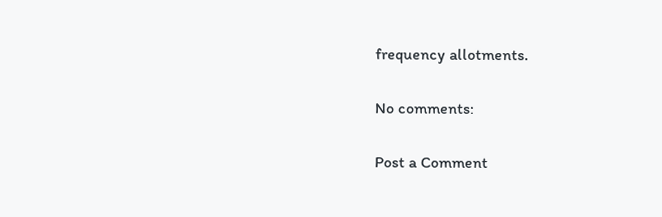frequency allotments.

No comments:

Post a Comment